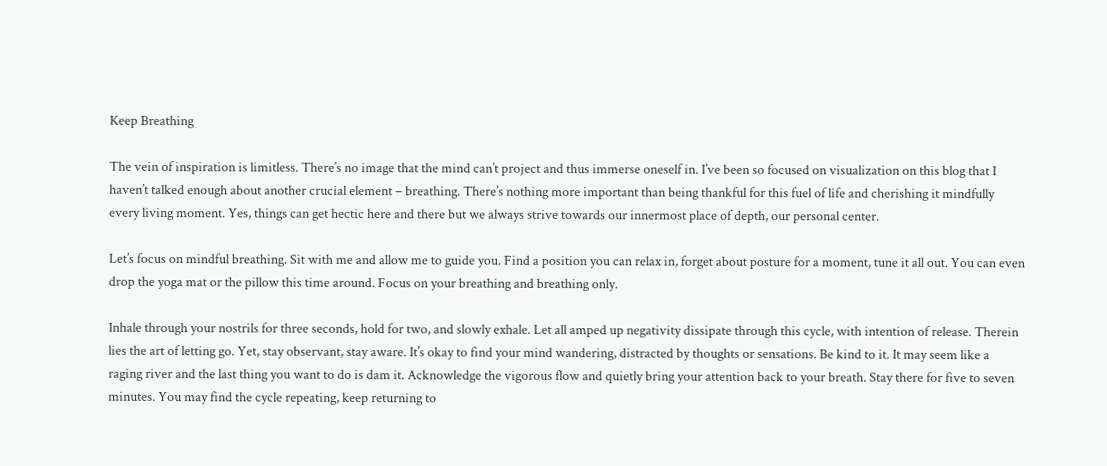Keep Breathing

The vein of inspiration is limitless. There’s no image that the mind can’t project and thus immerse oneself in. I’ve been so focused on visualization on this blog that I haven’t talked enough about another crucial element – breathing. There’s nothing more important than being thankful for this fuel of life and cherishing it mindfully every living moment. Yes, things can get hectic here and there but we always strive towards our innermost place of depth, our personal center.

Let’s focus on mindful breathing. Sit with me and allow me to guide you. Find a position you can relax in, forget about posture for a moment, tune it all out. You can even drop the yoga mat or the pillow this time around. Focus on your breathing and breathing only.

Inhale through your nostrils for three seconds, hold for two, and slowly exhale. Let all amped up negativity dissipate through this cycle, with intention of release. Therein lies the art of letting go. Yet, stay observant, stay aware. It’s okay to find your mind wandering, distracted by thoughts or sensations. Be kind to it. It may seem like a raging river and the last thing you want to do is dam it. Acknowledge the vigorous flow and quietly bring your attention back to your breath. Stay there for five to seven minutes. You may find the cycle repeating, keep returning to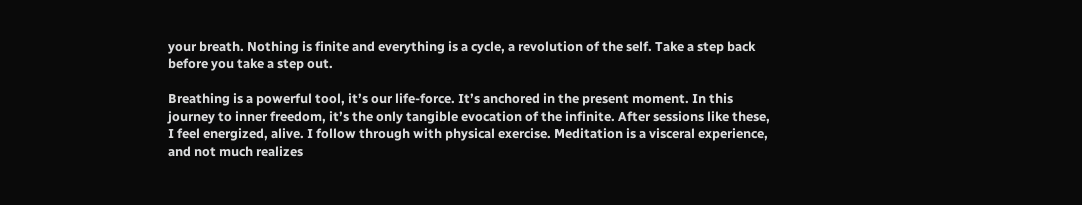your breath. Nothing is finite and everything is a cycle, a revolution of the self. Take a step back before you take a step out.

Breathing is a powerful tool, it’s our life-force. It’s anchored in the present moment. In this journey to inner freedom, it’s the only tangible evocation of the infinite. After sessions like these, I feel energized, alive. I follow through with physical exercise. Meditation is a visceral experience, and not much realizes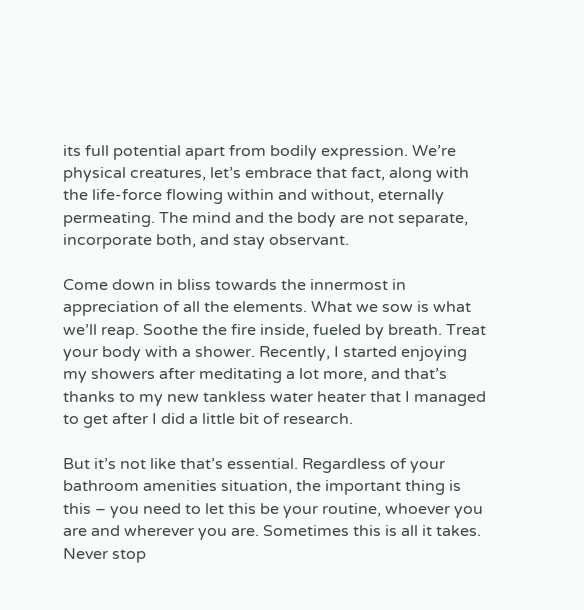its full potential apart from bodily expression. We’re physical creatures, let’s embrace that fact, along with the life-force flowing within and without, eternally permeating. The mind and the body are not separate, incorporate both, and stay observant.

Come down in bliss towards the innermost in appreciation of all the elements. What we sow is what we’ll reap. Soothe the fire inside, fueled by breath. Treat your body with a shower. Recently, I started enjoying my showers after meditating a lot more, and that’s thanks to my new tankless water heater that I managed to get after I did a little bit of research.

But it’s not like that’s essential. Regardless of your bathroom amenities situation, the important thing is this – you need to let this be your routine, whoever you are and wherever you are. Sometimes this is all it takes. Never stop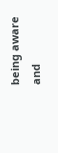being aware and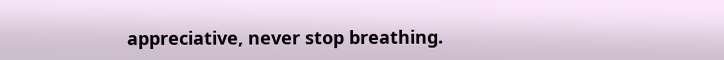appreciative, never stop breathing.